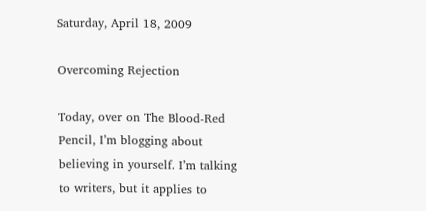Saturday, April 18, 2009

Overcoming Rejection

Today, over on The Blood-Red Pencil, I’m blogging about believing in yourself. I’m talking to writers, but it applies to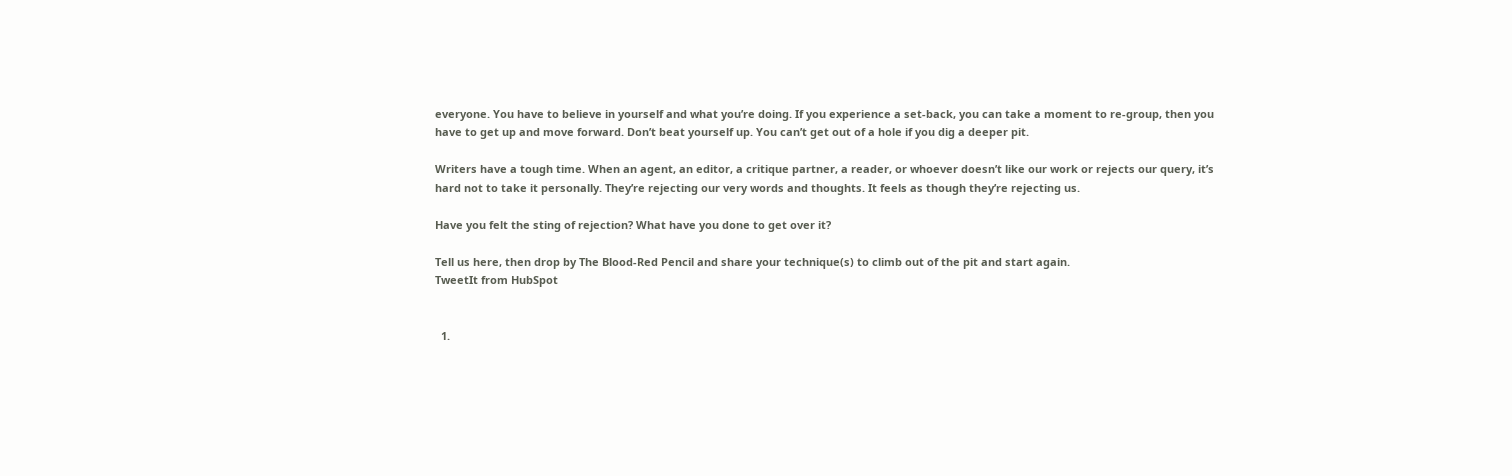everyone. You have to believe in yourself and what you’re doing. If you experience a set-back, you can take a moment to re-group, then you have to get up and move forward. Don’t beat yourself up. You can’t get out of a hole if you dig a deeper pit.

Writers have a tough time. When an agent, an editor, a critique partner, a reader, or whoever doesn’t like our work or rejects our query, it’s hard not to take it personally. They’re rejecting our very words and thoughts. It feels as though they’re rejecting us.

Have you felt the sting of rejection? What have you done to get over it?

Tell us here, then drop by The Blood-Red Pencil and share your technique(s) to climb out of the pit and start again.
TweetIt from HubSpot


  1.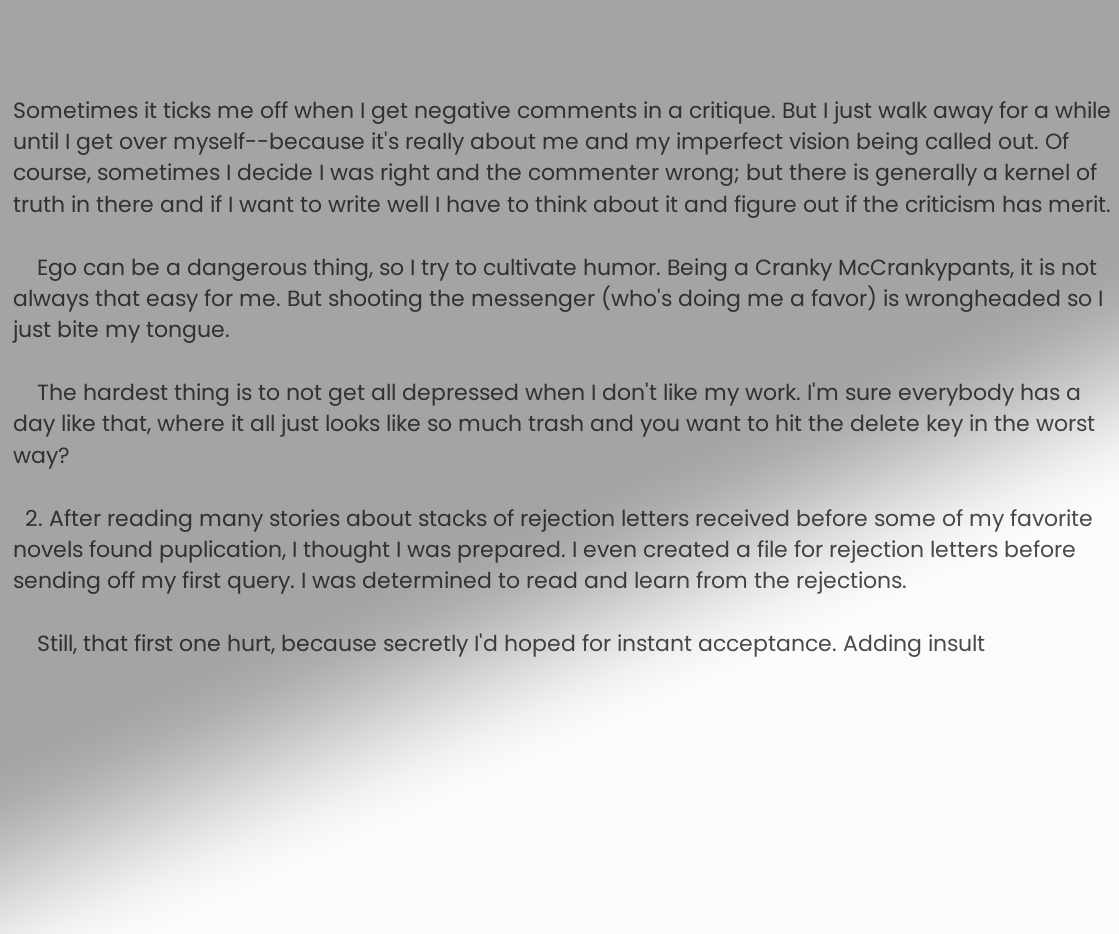Sometimes it ticks me off when I get negative comments in a critique. But I just walk away for a while until I get over myself--because it's really about me and my imperfect vision being called out. Of course, sometimes I decide I was right and the commenter wrong; but there is generally a kernel of truth in there and if I want to write well I have to think about it and figure out if the criticism has merit.

    Ego can be a dangerous thing, so I try to cultivate humor. Being a Cranky McCrankypants, it is not always that easy for me. But shooting the messenger (who's doing me a favor) is wrongheaded so I just bite my tongue.

    The hardest thing is to not get all depressed when I don't like my work. I'm sure everybody has a day like that, where it all just looks like so much trash and you want to hit the delete key in the worst way?

  2. After reading many stories about stacks of rejection letters received before some of my favorite novels found puplication, I thought I was prepared. I even created a file for rejection letters before sending off my first query. I was determined to read and learn from the rejections.

    Still, that first one hurt, because secretly I'd hoped for instant acceptance. Adding insult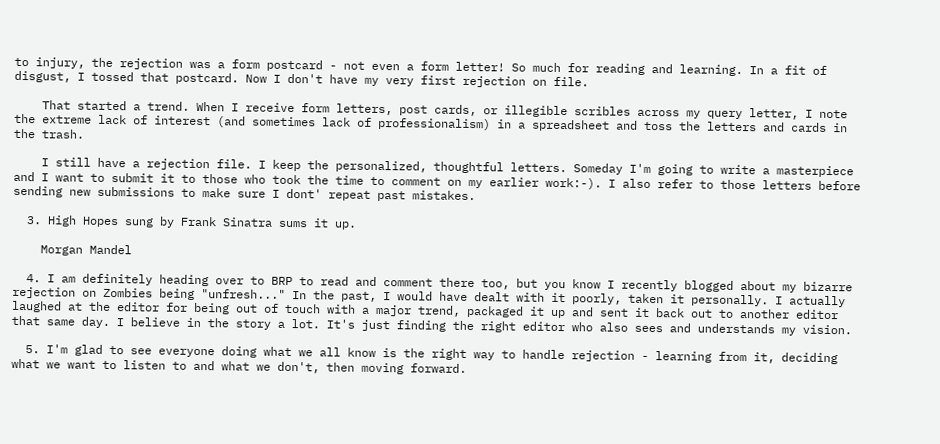to injury, the rejection was a form postcard - not even a form letter! So much for reading and learning. In a fit of disgust, I tossed that postcard. Now I don't have my very first rejection on file.

    That started a trend. When I receive form letters, post cards, or illegible scribles across my query letter, I note the extreme lack of interest (and sometimes lack of professionalism) in a spreadsheet and toss the letters and cards in the trash.

    I still have a rejection file. I keep the personalized, thoughtful letters. Someday I'm going to write a masterpiece and I want to submit it to those who took the time to comment on my earlier work:-). I also refer to those letters before sending new submissions to make sure I dont' repeat past mistakes.

  3. High Hopes sung by Frank Sinatra sums it up.

    Morgan Mandel

  4. I am definitely heading over to BRP to read and comment there too, but you know I recently blogged about my bizarre rejection on Zombies being "unfresh..." In the past, I would have dealt with it poorly, taken it personally. I actually laughed at the editor for being out of touch with a major trend, packaged it up and sent it back out to another editor that same day. I believe in the story a lot. It's just finding the right editor who also sees and understands my vision.

  5. I'm glad to see everyone doing what we all know is the right way to handle rejection - learning from it, deciding what we want to listen to and what we don't, then moving forward.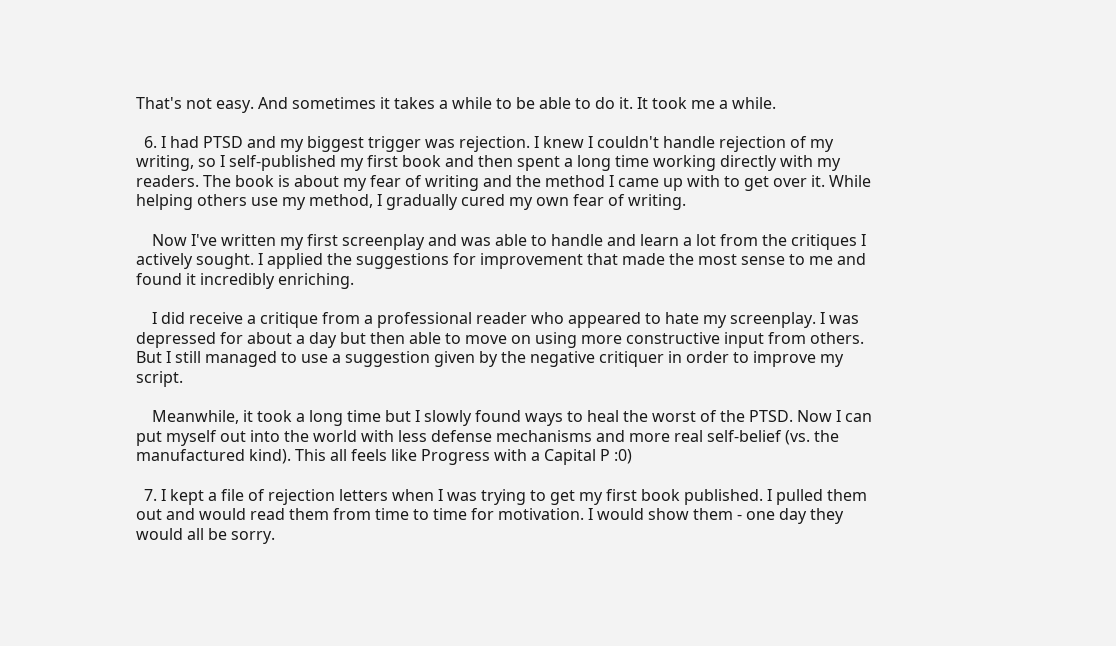That's not easy. And sometimes it takes a while to be able to do it. It took me a while.

  6. I had PTSD and my biggest trigger was rejection. I knew I couldn't handle rejection of my writing, so I self-published my first book and then spent a long time working directly with my readers. The book is about my fear of writing and the method I came up with to get over it. While helping others use my method, I gradually cured my own fear of writing.

    Now I've written my first screenplay and was able to handle and learn a lot from the critiques I actively sought. I applied the suggestions for improvement that made the most sense to me and found it incredibly enriching.

    I did receive a critique from a professional reader who appeared to hate my screenplay. I was depressed for about a day but then able to move on using more constructive input from others. But I still managed to use a suggestion given by the negative critiquer in order to improve my script.

    Meanwhile, it took a long time but I slowly found ways to heal the worst of the PTSD. Now I can put myself out into the world with less defense mechanisms and more real self-belief (vs. the manufactured kind). This all feels like Progress with a Capital P :0)

  7. I kept a file of rejection letters when I was trying to get my first book published. I pulled them out and would read them from time to time for motivation. I would show them - one day they would all be sorry.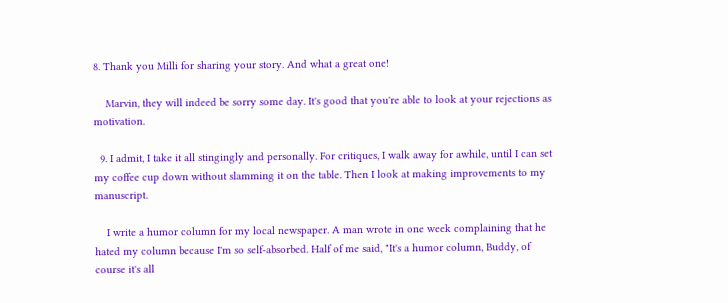8. Thank you Milli for sharing your story. And what a great one!

    Marvin, they will indeed be sorry some day. It's good that you're able to look at your rejections as motivation.

  9. I admit, I take it all stingingly and personally. For critiques, I walk away for awhile, until I can set my coffee cup down without slamming it on the table. Then I look at making improvements to my manuscript.

    I write a humor column for my local newspaper. A man wrote in one week complaining that he hated my column because I'm so self-absorbed. Half of me said, "It's a humor column, Buddy, of course it's all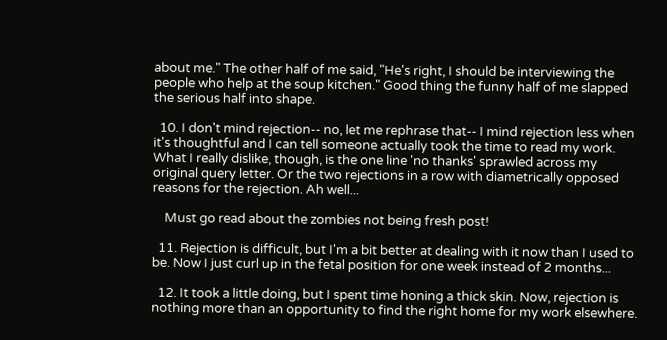about me." The other half of me said, "He's right, I should be interviewing the people who help at the soup kitchen." Good thing the funny half of me slapped the serious half into shape.

  10. I don't mind rejection-- no, let me rephrase that-- I mind rejection less when it's thoughtful and I can tell someone actually took the time to read my work. What I really dislike, though, is the one line 'no thanks' sprawled across my original query letter. Or the two rejections in a row with diametrically opposed reasons for the rejection. Ah well...

    Must go read about the zombies not being fresh post!

  11. Rejection is difficult, but I'm a bit better at dealing with it now than I used to be. Now I just curl up in the fetal position for one week instead of 2 months...

  12. It took a little doing, but I spent time honing a thick skin. Now, rejection is nothing more than an opportunity to find the right home for my work elsewhere.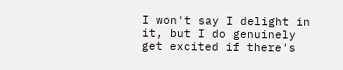I won't say I delight in it, but I do genuinely get excited if there's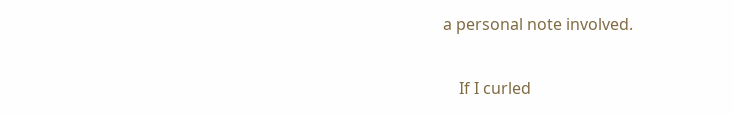a personal note involved.

    If I curled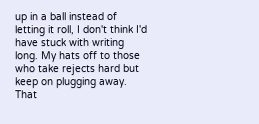up in a ball instead of letting it roll, I don't think I'd have stuck with writing long. My hats off to those who take rejects hard but keep on plugging away. That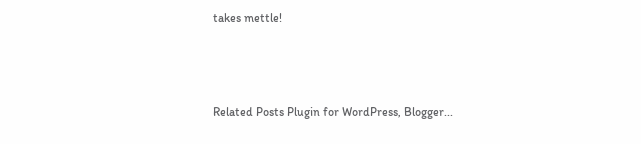takes mettle!



Related Posts Plugin for WordPress, Blogger...